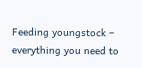Feeding youngstock – everything you need to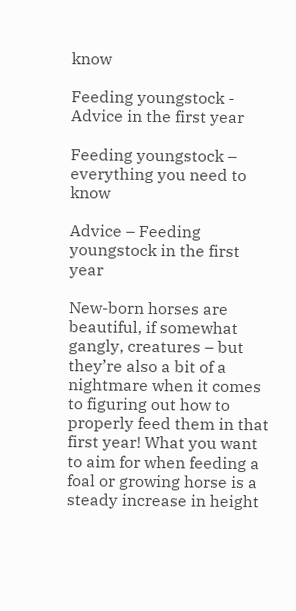know

Feeding youngstock - Advice in the first year

Feeding youngstock – everything you need to know

Advice – Feeding youngstock in the first year

New-born horses are beautiful, if somewhat gangly, creatures – but they’re also a bit of a nightmare when it comes to figuring out how to properly feed them in that first year! What you want to aim for when feeding a foal or growing horse is a steady increase in height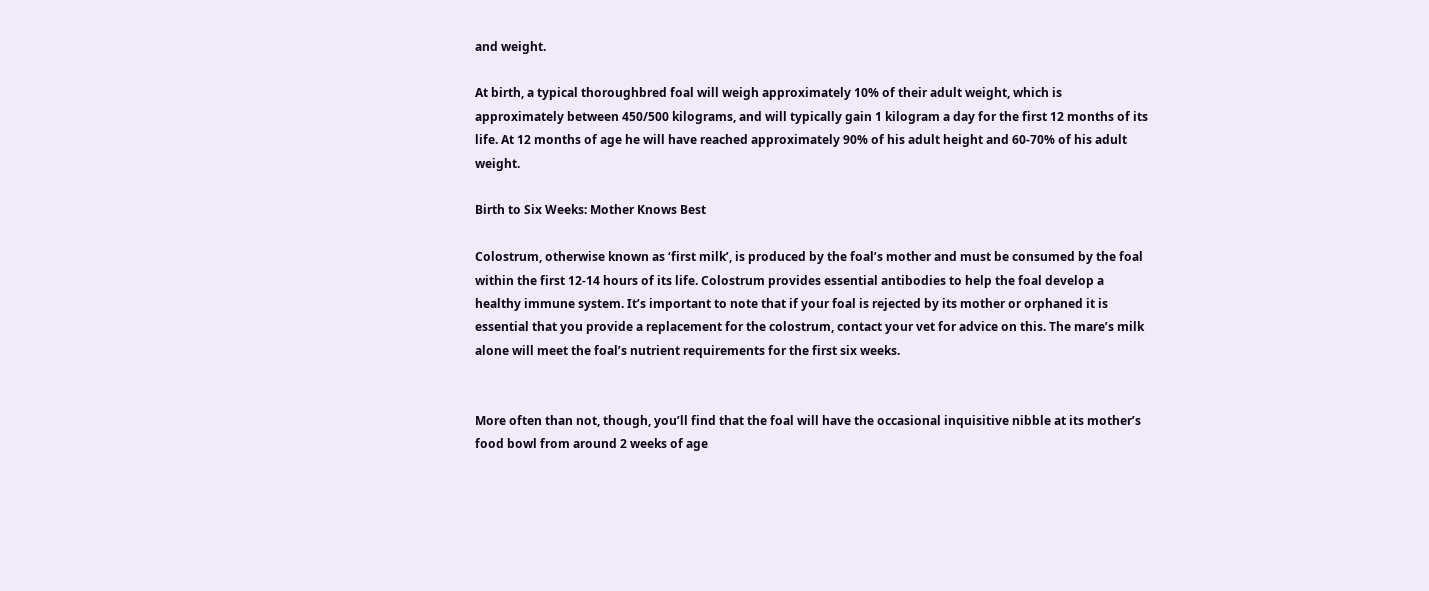and weight.

At birth, a typical thoroughbred foal will weigh approximately 10% of their adult weight, which is approximately between 450/500 kilograms, and will typically gain 1 kilogram a day for the first 12 months of its life. At 12 months of age he will have reached approximately 90% of his adult height and 60-70% of his adult weight.

Birth to Six Weeks: Mother Knows Best

Colostrum, otherwise known as ‘first milk’, is produced by the foal’s mother and must be consumed by the foal within the first 12-14 hours of its life. Colostrum provides essential antibodies to help the foal develop a healthy immune system. It’s important to note that if your foal is rejected by its mother or orphaned it is essential that you provide a replacement for the colostrum, contact your vet for advice on this. The mare’s milk alone will meet the foal’s nutrient requirements for the first six weeks.


More often than not, though, you’ll find that the foal will have the occasional inquisitive nibble at its mother’s food bowl from around 2 weeks of age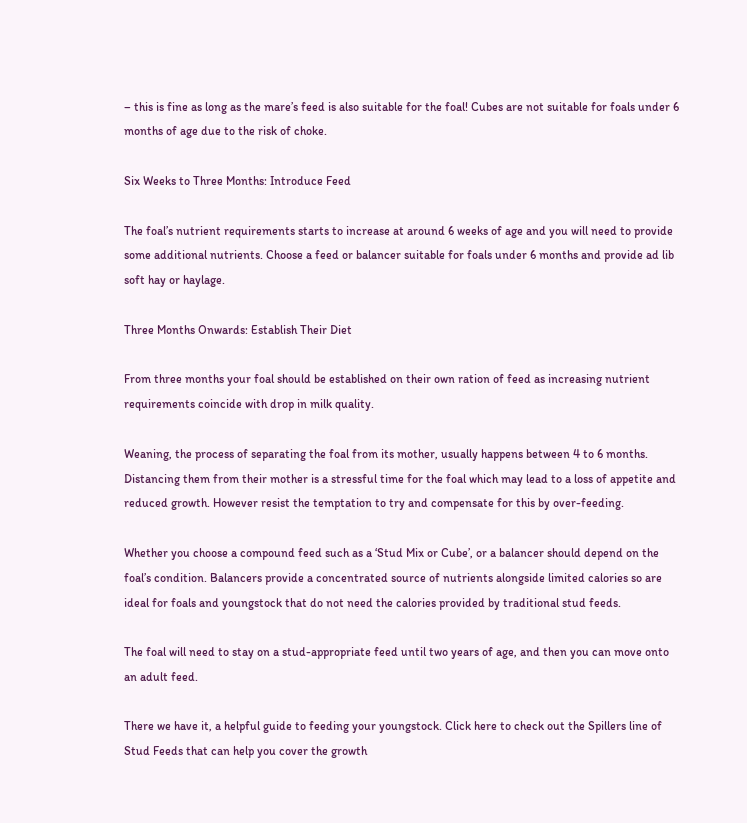– this is fine as long as the mare’s feed is also suitable for the foal! Cubes are not suitable for foals under 6 months of age due to the risk of choke.

Six Weeks to Three Months: Introduce Feed

The foal’s nutrient requirements starts to increase at around 6 weeks of age and you will need to provide some additional nutrients. Choose a feed or balancer suitable for foals under 6 months and provide ad lib soft hay or haylage.

Three Months Onwards: Establish Their Diet

From three months your foal should be established on their own ration of feed as increasing nutrient requirements coincide with drop in milk quality.

Weaning, the process of separating the foal from its mother, usually happens between 4 to 6 months. Distancing them from their mother is a stressful time for the foal which may lead to a loss of appetite and reduced growth. However resist the temptation to try and compensate for this by over-feeding.

Whether you choose a compound feed such as a ‘Stud Mix or Cube’, or a balancer should depend on the foal’s condition. Balancers provide a concentrated source of nutrients alongside limited calories so are ideal for foals and youngstock that do not need the calories provided by traditional stud feeds.

The foal will need to stay on a stud-appropriate feed until two years of age, and then you can move onto an adult feed.

There we have it, a helpful guide to feeding your youngstock. Click here to check out the Spillers line of Stud Feeds that can help you cover the growth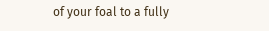of your foal to a fully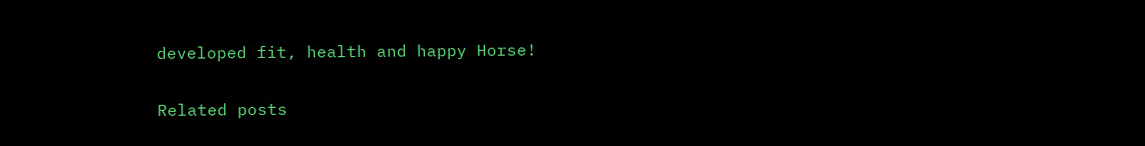developed fit, health and happy Horse!

Related posts